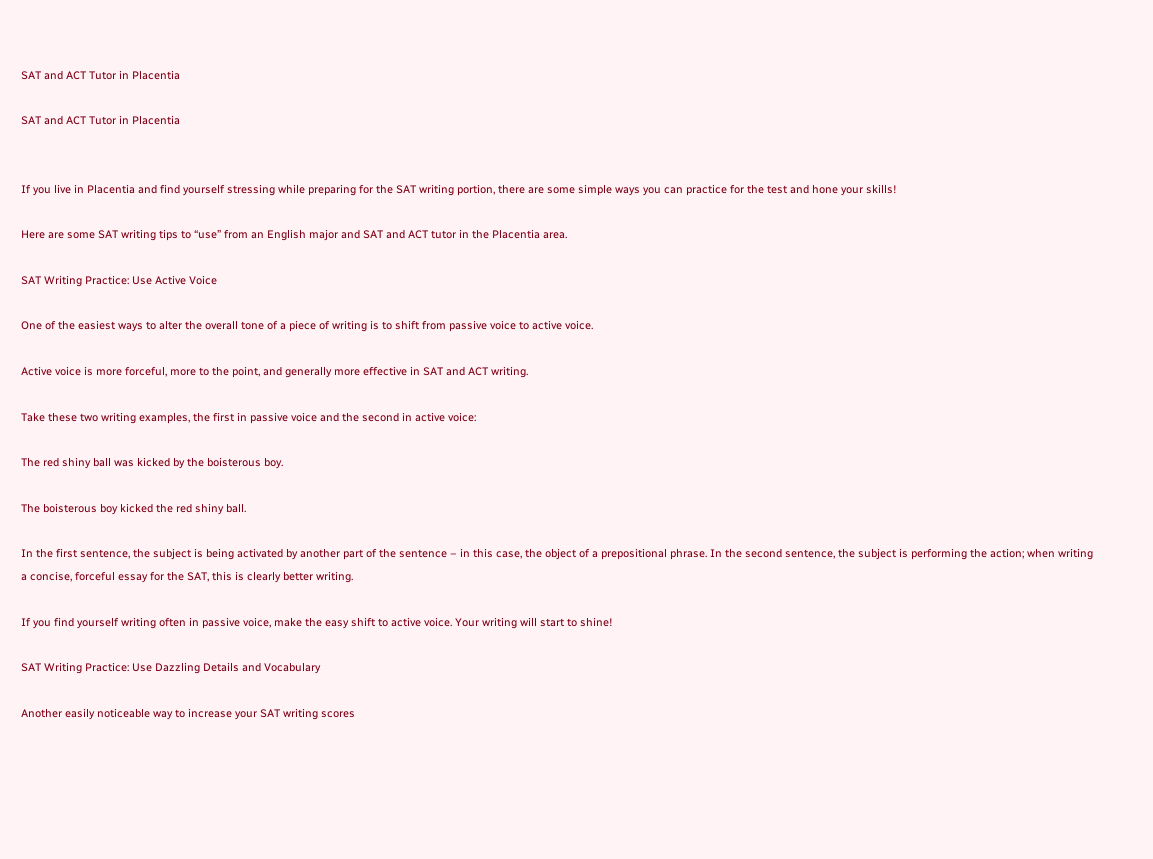SAT and ACT Tutor in Placentia

SAT and ACT Tutor in Placentia


If you live in Placentia and find yourself stressing while preparing for the SAT writing portion, there are some simple ways you can practice for the test and hone your skills!

Here are some SAT writing tips to “use” from an English major and SAT and ACT tutor in the Placentia area.

SAT Writing Practice: Use Active Voice

One of the easiest ways to alter the overall tone of a piece of writing is to shift from passive voice to active voice.

Active voice is more forceful, more to the point, and generally more effective in SAT and ACT writing.

Take these two writing examples, the first in passive voice and the second in active voice:

The red shiny ball was kicked by the boisterous boy.

The boisterous boy kicked the red shiny ball.

In the first sentence, the subject is being activated by another part of the sentence – in this case, the object of a prepositional phrase. In the second sentence, the subject is performing the action; when writing a concise, forceful essay for the SAT, this is clearly better writing.

If you find yourself writing often in passive voice, make the easy shift to active voice. Your writing will start to shine!

SAT Writing Practice: Use Dazzling Details and Vocabulary

Another easily noticeable way to increase your SAT writing scores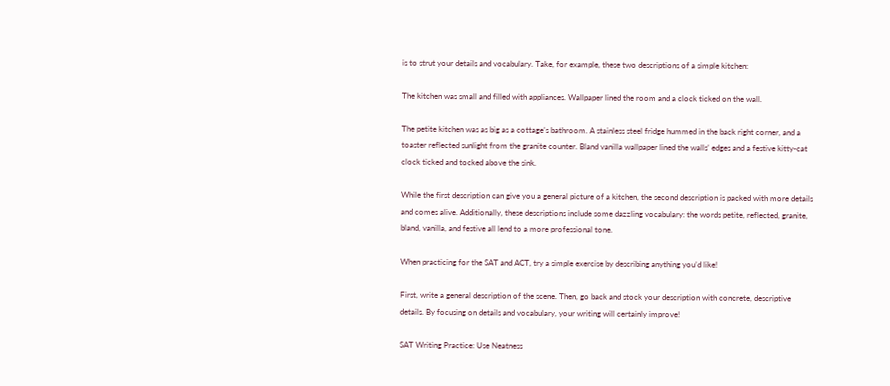is to strut your details and vocabulary. Take, for example, these two descriptions of a simple kitchen:

The kitchen was small and filled with appliances. Wallpaper lined the room and a clock ticked on the wall.

The petite kitchen was as big as a cottage’s bathroom. A stainless steel fridge hummed in the back right corner, and a toaster reflected sunlight from the granite counter. Bland vanilla wallpaper lined the walls’ edges and a festive kitty-cat clock ticked and tocked above the sink.

While the first description can give you a general picture of a kitchen, the second description is packed with more details and comes alive. Additionally, these descriptions include some dazzling vocabulary: the words petite, reflected, granite, bland, vanilla, and festive all lend to a more professional tone.

When practicing for the SAT and ACT, try a simple exercise by describing anything you’d like!

First, write a general description of the scene. Then, go back and stock your description with concrete, descriptive details. By focusing on details and vocabulary, your writing will certainly improve!

SAT Writing Practice: Use Neatness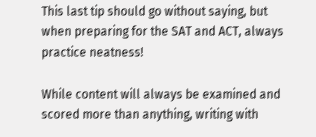This last tip should go without saying, but when preparing for the SAT and ACT, always practice neatness!

While content will always be examined and scored more than anything, writing with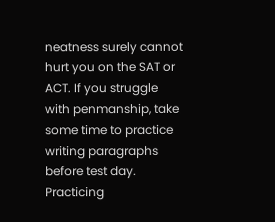neatness surely cannot hurt you on the SAT or ACT. If you struggle with penmanship, take some time to practice writing paragraphs before test day. Practicing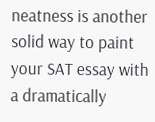neatness is another solid way to paint your SAT essay with a dramatically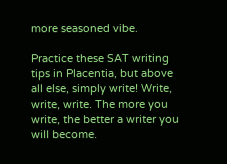more seasoned vibe.

Practice these SAT writing tips in Placentia, but above all else, simply write! Write, write, write. The more you write, the better a writer you will become.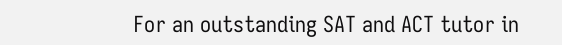For an outstanding SAT and ACT tutor in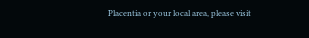Placentia or your local area, please visit